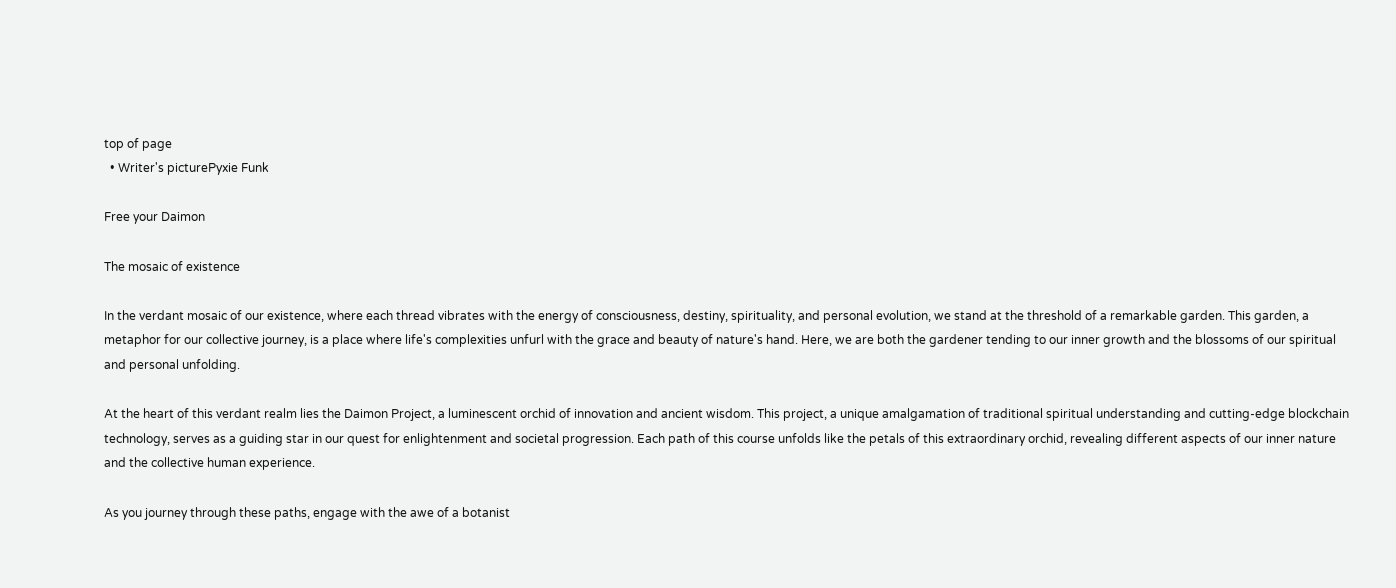top of page
  • Writer's picturePyxie Funk

Free your Daimon

The mosaic of existence

In the verdant mosaic of our existence, where each thread vibrates with the energy of consciousness, destiny, spirituality, and personal evolution, we stand at the threshold of a remarkable garden. This garden, a metaphor for our collective journey, is a place where life's complexities unfurl with the grace and beauty of nature's hand. Here, we are both the gardener tending to our inner growth and the blossoms of our spiritual and personal unfolding.

At the heart of this verdant realm lies the Daimon Project, a luminescent orchid of innovation and ancient wisdom. This project, a unique amalgamation of traditional spiritual understanding and cutting-edge blockchain technology, serves as a guiding star in our quest for enlightenment and societal progression. Each path of this course unfolds like the petals of this extraordinary orchid, revealing different aspects of our inner nature and the collective human experience.

As you journey through these paths, engage with the awe of a botanist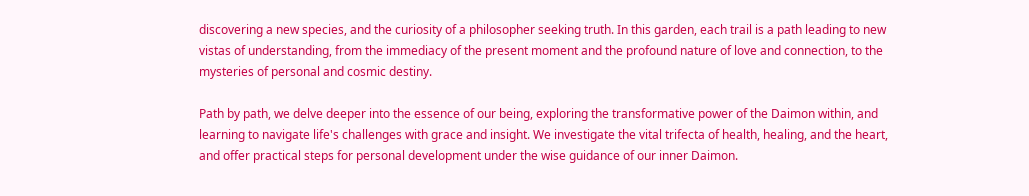discovering a new species, and the curiosity of a philosopher seeking truth. In this garden, each trail is a path leading to new vistas of understanding, from the immediacy of the present moment and the profound nature of love and connection, to the mysteries of personal and cosmic destiny.

Path by path, we delve deeper into the essence of our being, exploring the transformative power of the Daimon within, and learning to navigate life's challenges with grace and insight. We investigate the vital trifecta of health, healing, and the heart, and offer practical steps for personal development under the wise guidance of our inner Daimon.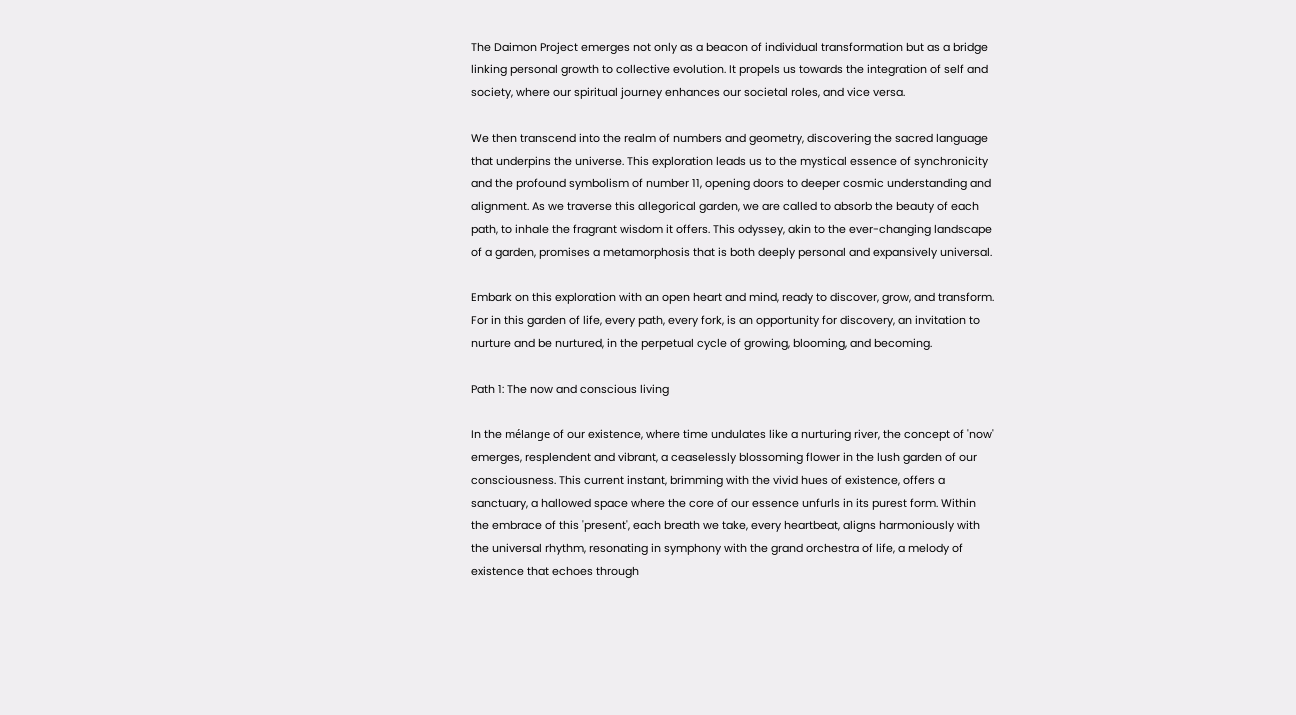The Daimon Project emerges not only as a beacon of individual transformation but as a bridge linking personal growth to collective evolution. It propels us towards the integration of self and society, where our spiritual journey enhances our societal roles, and vice versa.

We then transcend into the realm of numbers and geometry, discovering the sacred language that underpins the universe. This exploration leads us to the mystical essence of synchronicity and the profound symbolism of number 11, opening doors to deeper cosmic understanding and alignment. As we traverse this allegorical garden, we are called to absorb the beauty of each path, to inhale the fragrant wisdom it offers. This odyssey, akin to the ever-changing landscape of a garden, promises a metamorphosis that is both deeply personal and expansively universal.

Embark on this exploration with an open heart and mind, ready to discover, grow, and transform. For in this garden of life, every path, every fork, is an opportunity for discovery, an invitation to nurture and be nurtured, in the perpetual cycle of growing, blooming, and becoming.

Path 1: The now and conscious living

In the mélange of our existence, where time undulates like a nurturing river, the concept of 'now' emerges, resplendent and vibrant, a ceaselessly blossoming flower in the lush garden of our consciousness. This current instant, brimming with the vivid hues of existence, offers a sanctuary, a hallowed space where the core of our essence unfurls in its purest form. Within the embrace of this 'present', each breath we take, every heartbeat, aligns harmoniously with the universal rhythm, resonating in symphony with the grand orchestra of life, a melody of existence that echoes through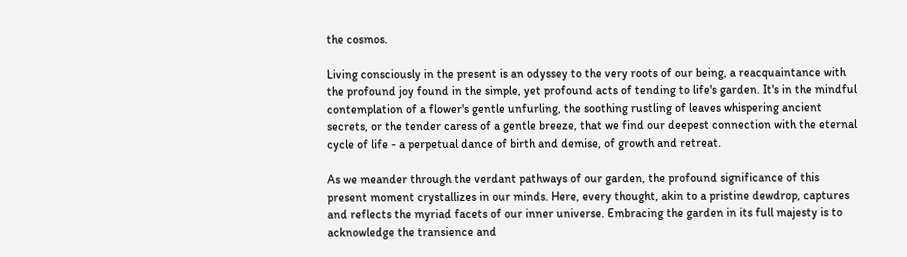the cosmos.

Living consciously in the present is an odyssey to the very roots of our being, a reacquaintance with the profound joy found in the simple, yet profound acts of tending to life's garden. It's in the mindful contemplation of a flower's gentle unfurling, the soothing rustling of leaves whispering ancient secrets, or the tender caress of a gentle breeze, that we find our deepest connection with the eternal cycle of life - a perpetual dance of birth and demise, of growth and retreat.

As we meander through the verdant pathways of our garden, the profound significance of this present moment crystallizes in our minds. Here, every thought, akin to a pristine dewdrop, captures and reflects the myriad facets of our inner universe. Embracing the garden in its full majesty is to acknowledge the transience and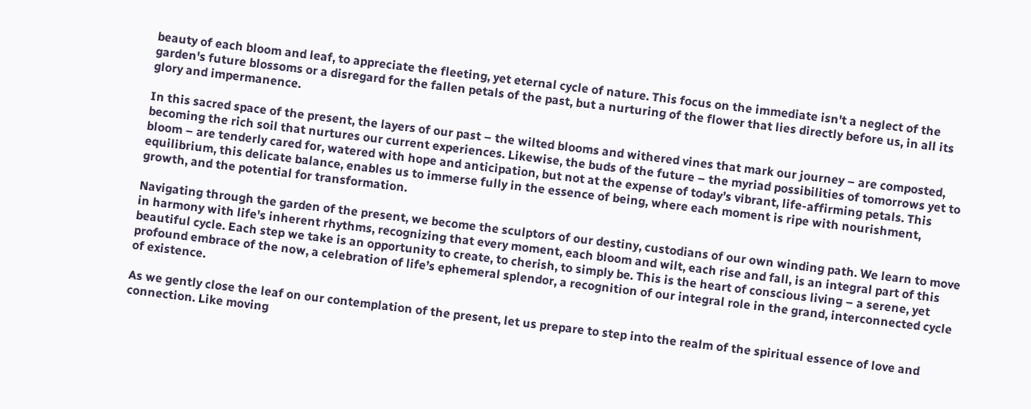beauty of each bloom and leaf, to appreciate the fleeting, yet eternal cycle of nature. This focus on the immediate isn't a neglect of the garden's future blossoms or a disregard for the fallen petals of the past, but a nurturing of the flower that lies directly before us, in all its glory and impermanence.

In this sacred space of the present, the layers of our past – the wilted blooms and withered vines that mark our journey – are composted, becoming the rich soil that nurtures our current experiences. Likewise, the buds of the future – the myriad possibilities of tomorrows yet to bloom – are tenderly cared for, watered with hope and anticipation, but not at the expense of today’s vibrant, life-affirming petals. This equilibrium, this delicate balance, enables us to immerse fully in the essence of being, where each moment is ripe with nourishment, growth, and the potential for transformation.

Navigating through the garden of the present, we become the sculptors of our destiny, custodians of our own winding path. We learn to move in harmony with life's inherent rhythms, recognizing that every moment, each bloom and wilt, each rise and fall, is an integral part of this beautiful cycle. Each step we take is an opportunity to create, to cherish, to simply be. This is the heart of conscious living – a serene, yet profound embrace of the now, a celebration of life’s ephemeral splendor, a recognition of our integral role in the grand, interconnected cycle of existence.

As we gently close the leaf on our contemplation of the present, let us prepare to step into the realm of the spiritual essence of love and connection. Like moving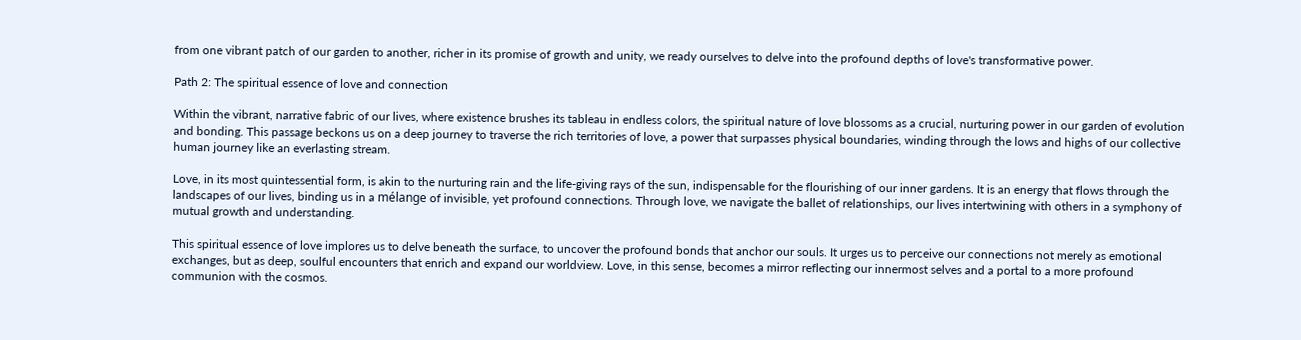from one vibrant patch of our garden to another, richer in its promise of growth and unity, we ready ourselves to delve into the profound depths of love's transformative power.

Path 2: The spiritual essence of love and connection

Within the vibrant, narrative fabric of our lives, where existence brushes its tableau in endless colors, the spiritual nature of love blossoms as a crucial, nurturing power in our garden of evolution and bonding. This passage beckons us on a deep journey to traverse the rich territories of love, a power that surpasses physical boundaries, winding through the lows and highs of our collective human journey like an everlasting stream.

Love, in its most quintessential form, is akin to the nurturing rain and the life-giving rays of the sun, indispensable for the flourishing of our inner gardens. It is an energy that flows through the landscapes of our lives, binding us in a mélange of invisible, yet profound connections. Through love, we navigate the ballet of relationships, our lives intertwining with others in a symphony of mutual growth and understanding.

This spiritual essence of love implores us to delve beneath the surface, to uncover the profound bonds that anchor our souls. It urges us to perceive our connections not merely as emotional exchanges, but as deep, soulful encounters that enrich and expand our worldview. Love, in this sense, becomes a mirror reflecting our innermost selves and a portal to a more profound communion with the cosmos.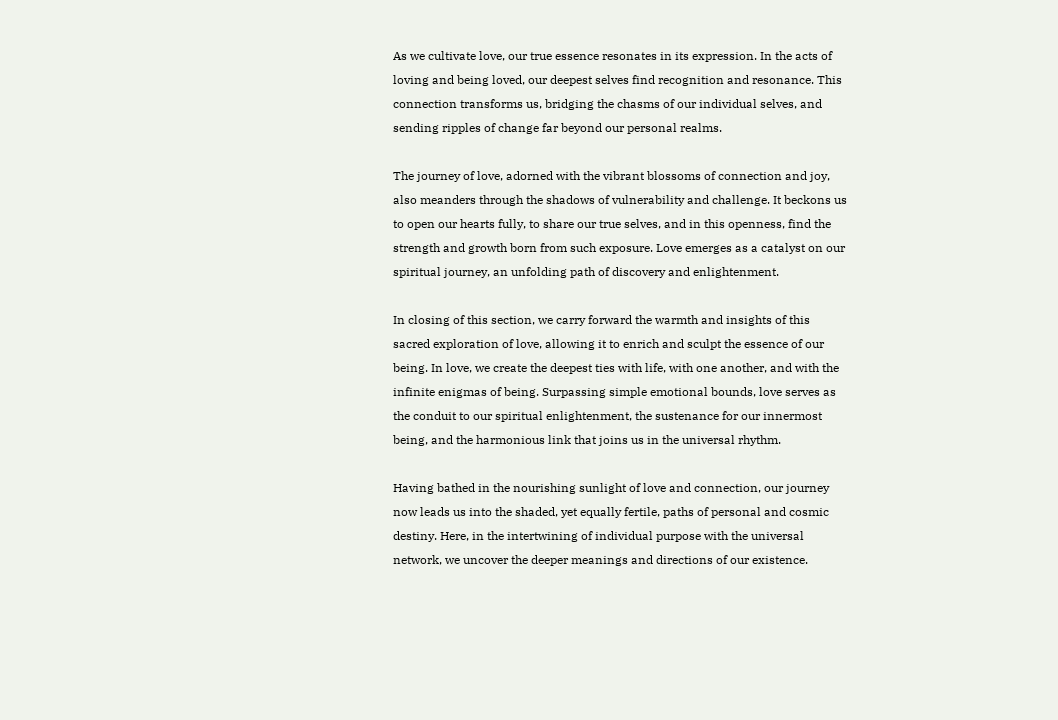As we cultivate love, our true essence resonates in its expression. In the acts of loving and being loved, our deepest selves find recognition and resonance. This connection transforms us, bridging the chasms of our individual selves, and sending ripples of change far beyond our personal realms.

The journey of love, adorned with the vibrant blossoms of connection and joy, also meanders through the shadows of vulnerability and challenge. It beckons us to open our hearts fully, to share our true selves, and in this openness, find the strength and growth born from such exposure. Love emerges as a catalyst on our spiritual journey, an unfolding path of discovery and enlightenment.

In closing of this section, we carry forward the warmth and insights of this sacred exploration of love, allowing it to enrich and sculpt the essence of our being. In love, we create the deepest ties with life, with one another, and with the infinite enigmas of being. Surpassing simple emotional bounds, love serves as the conduit to our spiritual enlightenment, the sustenance for our innermost being, and the harmonious link that joins us in the universal rhythm.

Having bathed in the nourishing sunlight of love and connection, our journey now leads us into the shaded, yet equally fertile, paths of personal and cosmic destiny. Here, in the intertwining of individual purpose with the universal network, we uncover the deeper meanings and directions of our existence.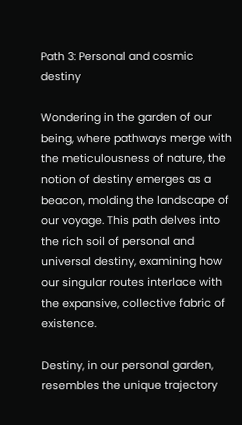Path 3: Personal and cosmic destiny

Wondering in the garden of our being, where pathways merge with the meticulousness of nature, the notion of destiny emerges as a beacon, molding the landscape of our voyage. This path delves into the rich soil of personal and universal destiny, examining how our singular routes interlace with the expansive, collective fabric of existence.

Destiny, in our personal garden, resembles the unique trajectory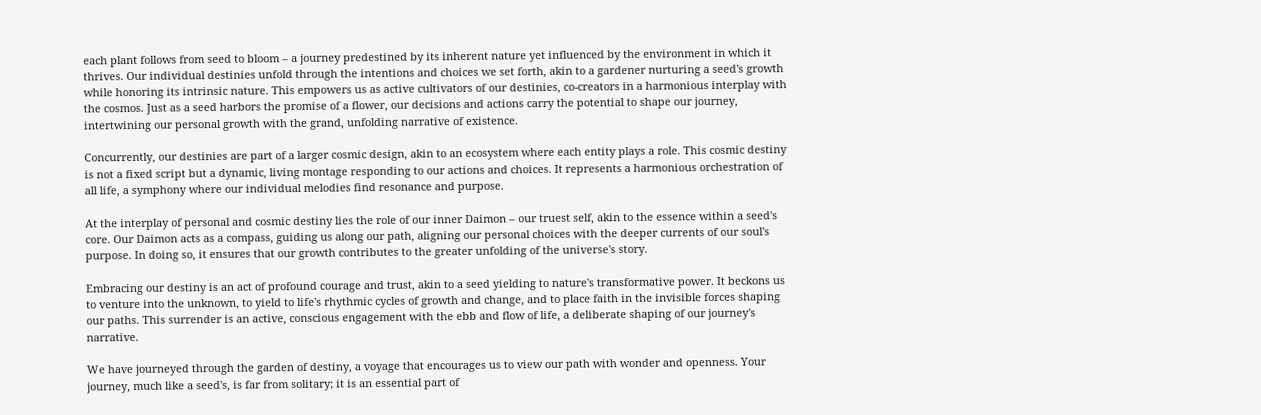each plant follows from seed to bloom – a journey predestined by its inherent nature yet influenced by the environment in which it thrives. Our individual destinies unfold through the intentions and choices we set forth, akin to a gardener nurturing a seed's growth while honoring its intrinsic nature. This empowers us as active cultivators of our destinies, co-creators in a harmonious interplay with the cosmos. Just as a seed harbors the promise of a flower, our decisions and actions carry the potential to shape our journey, intertwining our personal growth with the grand, unfolding narrative of existence.

Concurrently, our destinies are part of a larger cosmic design, akin to an ecosystem where each entity plays a role. This cosmic destiny is not a fixed script but a dynamic, living montage responding to our actions and choices. It represents a harmonious orchestration of all life, a symphony where our individual melodies find resonance and purpose.

At the interplay of personal and cosmic destiny lies the role of our inner Daimon – our truest self, akin to the essence within a seed's core. Our Daimon acts as a compass, guiding us along our path, aligning our personal choices with the deeper currents of our soul's purpose. In doing so, it ensures that our growth contributes to the greater unfolding of the universe's story.

Embracing our destiny is an act of profound courage and trust, akin to a seed yielding to nature's transformative power. It beckons us to venture into the unknown, to yield to life's rhythmic cycles of growth and change, and to place faith in the invisible forces shaping our paths. This surrender is an active, conscious engagement with the ebb and flow of life, a deliberate shaping of our journey's narrative.

We have journeyed through the garden of destiny, a voyage that encourages us to view our path with wonder and openness. Your journey, much like a seed's, is far from solitary; it is an essential part of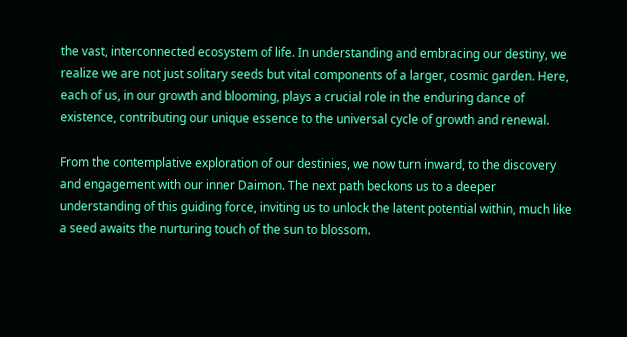the vast, interconnected ecosystem of life. In understanding and embracing our destiny, we realize we are not just solitary seeds but vital components of a larger, cosmic garden. Here, each of us, in our growth and blooming, plays a crucial role in the enduring dance of existence, contributing our unique essence to the universal cycle of growth and renewal.

From the contemplative exploration of our destinies, we now turn inward, to the discovery and engagement with our inner Daimon. The next path beckons us to a deeper understanding of this guiding force, inviting us to unlock the latent potential within, much like a seed awaits the nurturing touch of the sun to blossom.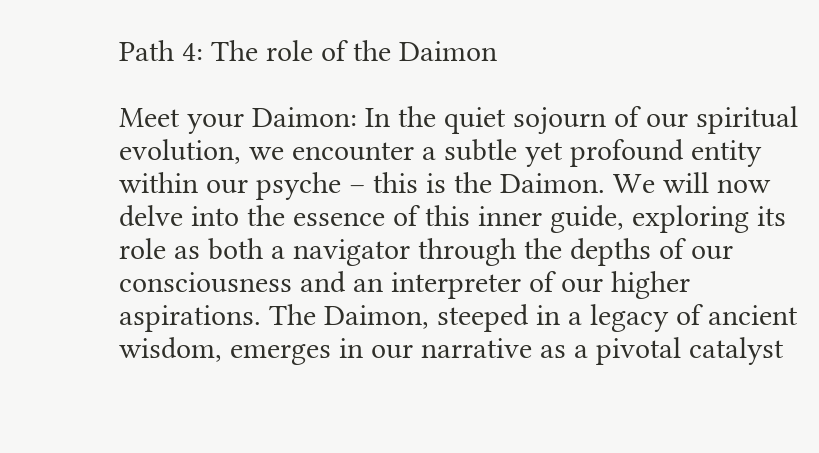Path 4: The role of the Daimon

Meet your Daimon: In the quiet sojourn of our spiritual evolution, we encounter a subtle yet profound entity within our psyche – this is the Daimon. We will now delve into the essence of this inner guide, exploring its role as both a navigator through the depths of our consciousness and an interpreter of our higher aspirations. The Daimon, steeped in a legacy of ancient wisdom, emerges in our narrative as a pivotal catalyst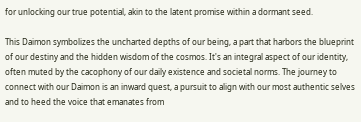for unlocking our true potential, akin to the latent promise within a dormant seed.

This Daimon symbolizes the uncharted depths of our being, a part that harbors the blueprint of our destiny and the hidden wisdom of the cosmos. It's an integral aspect of our identity, often muted by the cacophony of our daily existence and societal norms. The journey to connect with our Daimon is an inward quest, a pursuit to align with our most authentic selves and to heed the voice that emanates from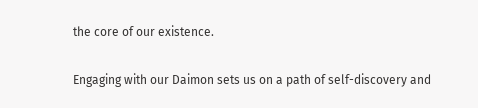the core of our existence.

Engaging with our Daimon sets us on a path of self-discovery and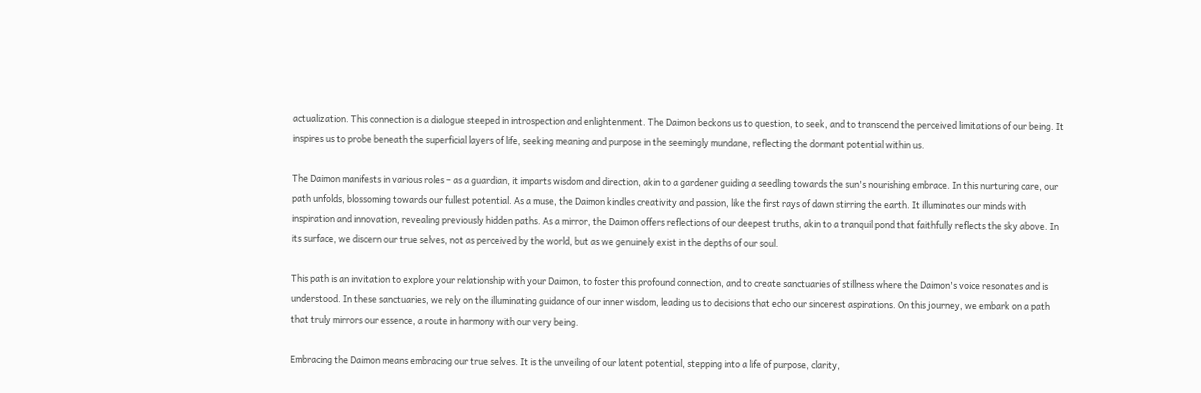actualization. This connection is a dialogue steeped in introspection and enlightenment. The Daimon beckons us to question, to seek, and to transcend the perceived limitations of our being. It inspires us to probe beneath the superficial layers of life, seeking meaning and purpose in the seemingly mundane, reflecting the dormant potential within us.

The Daimon manifests in various roles – as a guardian, it imparts wisdom and direction, akin to a gardener guiding a seedling towards the sun's nourishing embrace. In this nurturing care, our path unfolds, blossoming towards our fullest potential. As a muse, the Daimon kindles creativity and passion, like the first rays of dawn stirring the earth. It illuminates our minds with inspiration and innovation, revealing previously hidden paths. As a mirror, the Daimon offers reflections of our deepest truths, akin to a tranquil pond that faithfully reflects the sky above. In its surface, we discern our true selves, not as perceived by the world, but as we genuinely exist in the depths of our soul.

This path is an invitation to explore your relationship with your Daimon, to foster this profound connection, and to create sanctuaries of stillness where the Daimon's voice resonates and is understood. In these sanctuaries, we rely on the illuminating guidance of our inner wisdom, leading us to decisions that echo our sincerest aspirations. On this journey, we embark on a path that truly mirrors our essence, a route in harmony with our very being.

Embracing the Daimon means embracing our true selves. It is the unveiling of our latent potential, stepping into a life of purpose, clarity,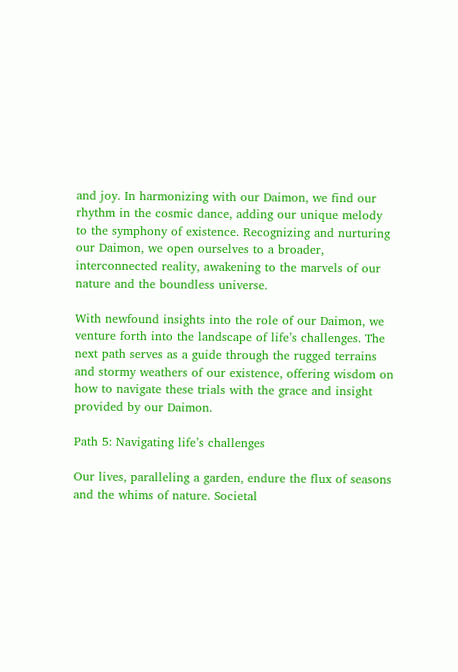and joy. In harmonizing with our Daimon, we find our rhythm in the cosmic dance, adding our unique melody to the symphony of existence. Recognizing and nurturing our Daimon, we open ourselves to a broader, interconnected reality, awakening to the marvels of our nature and the boundless universe.

With newfound insights into the role of our Daimon, we venture forth into the landscape of life’s challenges. The next path serves as a guide through the rugged terrains and stormy weathers of our existence, offering wisdom on how to navigate these trials with the grace and insight provided by our Daimon.

Path 5: Navigating life’s challenges

Our lives, paralleling a garden, endure the flux of seasons and the whims of nature. Societal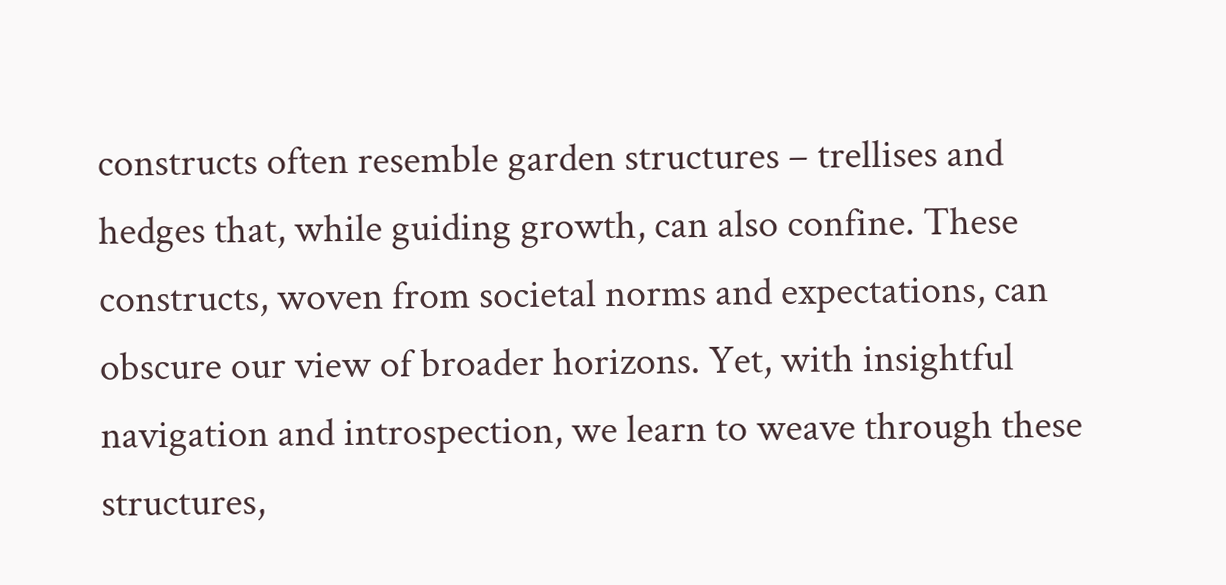constructs often resemble garden structures – trellises and hedges that, while guiding growth, can also confine. These constructs, woven from societal norms and expectations, can obscure our view of broader horizons. Yet, with insightful navigation and introspection, we learn to weave through these structures,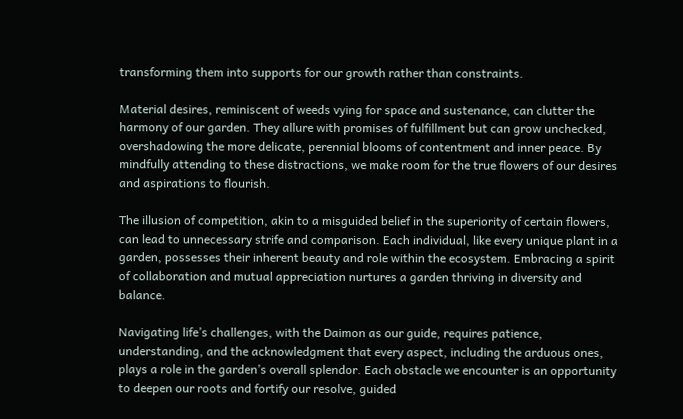transforming them into supports for our growth rather than constraints.

Material desires, reminiscent of weeds vying for space and sustenance, can clutter the harmony of our garden. They allure with promises of fulfillment but can grow unchecked, overshadowing the more delicate, perennial blooms of contentment and inner peace. By mindfully attending to these distractions, we make room for the true flowers of our desires and aspirations to flourish.

The illusion of competition, akin to a misguided belief in the superiority of certain flowers, can lead to unnecessary strife and comparison. Each individual, like every unique plant in a garden, possesses their inherent beauty and role within the ecosystem. Embracing a spirit of collaboration and mutual appreciation nurtures a garden thriving in diversity and balance.

Navigating life’s challenges, with the Daimon as our guide, requires patience, understanding, and the acknowledgment that every aspect, including the arduous ones, plays a role in the garden’s overall splendor. Each obstacle we encounter is an opportunity to deepen our roots and fortify our resolve, guided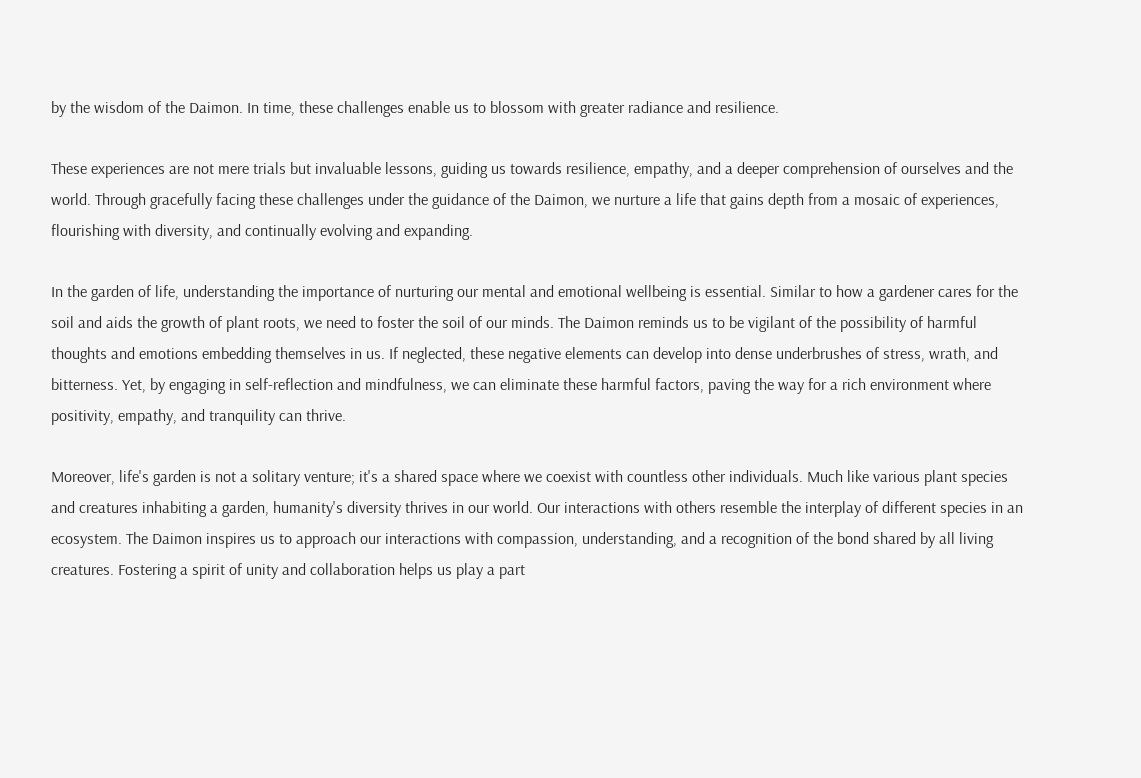by the wisdom of the Daimon. In time, these challenges enable us to blossom with greater radiance and resilience.

These experiences are not mere trials but invaluable lessons, guiding us towards resilience, empathy, and a deeper comprehension of ourselves and the world. Through gracefully facing these challenges under the guidance of the Daimon, we nurture a life that gains depth from a mosaic of experiences, flourishing with diversity, and continually evolving and expanding.

In the garden of life, understanding the importance of nurturing our mental and emotional wellbeing is essential. Similar to how a gardener cares for the soil and aids the growth of plant roots, we need to foster the soil of our minds. The Daimon reminds us to be vigilant of the possibility of harmful thoughts and emotions embedding themselves in us. If neglected, these negative elements can develop into dense underbrushes of stress, wrath, and bitterness. Yet, by engaging in self-reflection and mindfulness, we can eliminate these harmful factors, paving the way for a rich environment where positivity, empathy, and tranquility can thrive.

Moreover, life's garden is not a solitary venture; it's a shared space where we coexist with countless other individuals. Much like various plant species and creatures inhabiting a garden, humanity's diversity thrives in our world. Our interactions with others resemble the interplay of different species in an ecosystem. The Daimon inspires us to approach our interactions with compassion, understanding, and a recognition of the bond shared by all living creatures. Fostering a spirit of unity and collaboration helps us play a part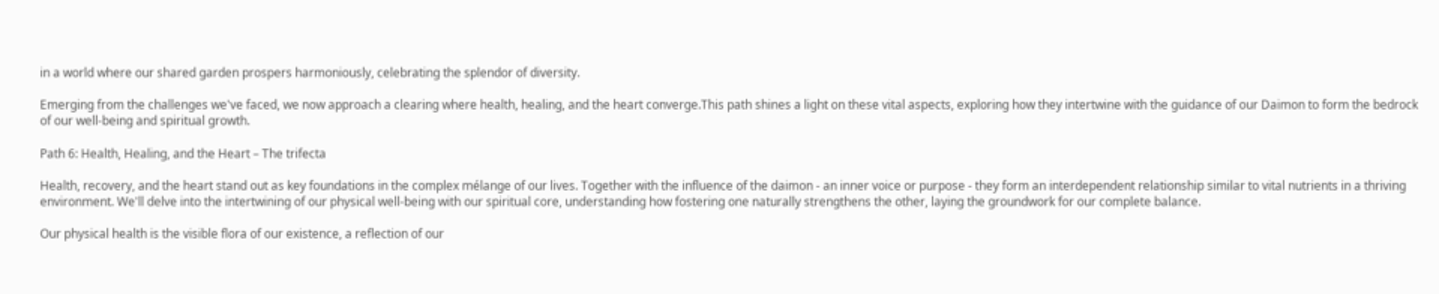in a world where our shared garden prospers harmoniously, celebrating the splendor of diversity.

Emerging from the challenges we've faced, we now approach a clearing where health, healing, and the heart converge.This path shines a light on these vital aspects, exploring how they intertwine with the guidance of our Daimon to form the bedrock of our well-being and spiritual growth.

Path 6: Health, Healing, and the Heart – The trifecta

Health, recovery, and the heart stand out as key foundations in the complex mélange of our lives. Together with the influence of the daimon - an inner voice or purpose - they form an interdependent relationship similar to vital nutrients in a thriving environment. We'll delve into the intertwining of our physical well-being with our spiritual core, understanding how fostering one naturally strengthens the other, laying the groundwork for our complete balance.

Our physical health is the visible flora of our existence, a reflection of our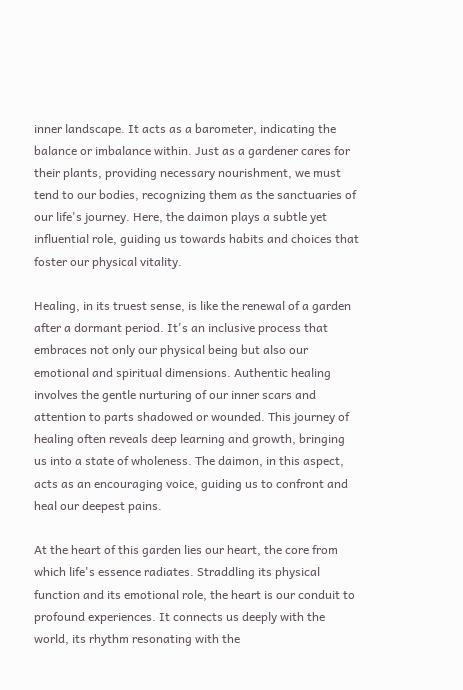inner landscape. It acts as a barometer, indicating the balance or imbalance within. Just as a gardener cares for their plants, providing necessary nourishment, we must tend to our bodies, recognizing them as the sanctuaries of our life's journey. Here, the daimon plays a subtle yet influential role, guiding us towards habits and choices that foster our physical vitality.

Healing, in its truest sense, is like the renewal of a garden after a dormant period. It's an inclusive process that embraces not only our physical being but also our emotional and spiritual dimensions. Authentic healing involves the gentle nurturing of our inner scars and attention to parts shadowed or wounded. This journey of healing often reveals deep learning and growth, bringing us into a state of wholeness. The daimon, in this aspect, acts as an encouraging voice, guiding us to confront and heal our deepest pains.

At the heart of this garden lies our heart, the core from which life's essence radiates. Straddling its physical function and its emotional role, the heart is our conduit to profound experiences. It connects us deeply with the world, its rhythm resonating with the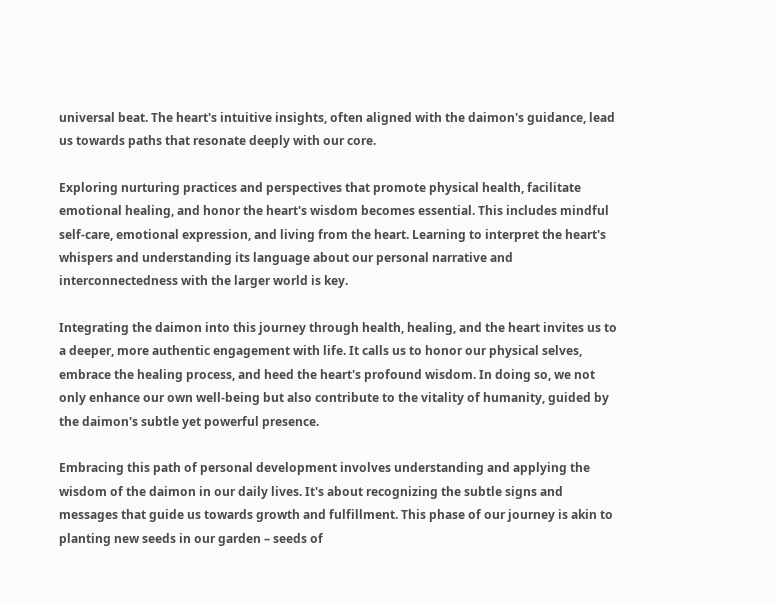universal beat. The heart's intuitive insights, often aligned with the daimon's guidance, lead us towards paths that resonate deeply with our core.

Exploring nurturing practices and perspectives that promote physical health, facilitate emotional healing, and honor the heart's wisdom becomes essential. This includes mindful self-care, emotional expression, and living from the heart. Learning to interpret the heart's whispers and understanding its language about our personal narrative and interconnectedness with the larger world is key.

Integrating the daimon into this journey through health, healing, and the heart invites us to a deeper, more authentic engagement with life. It calls us to honor our physical selves, embrace the healing process, and heed the heart's profound wisdom. In doing so, we not only enhance our own well-being but also contribute to the vitality of humanity, guided by the daimon's subtle yet powerful presence.

Embracing this path of personal development involves understanding and applying the wisdom of the daimon in our daily lives. It's about recognizing the subtle signs and messages that guide us towards growth and fulfillment. This phase of our journey is akin to planting new seeds in our garden – seeds of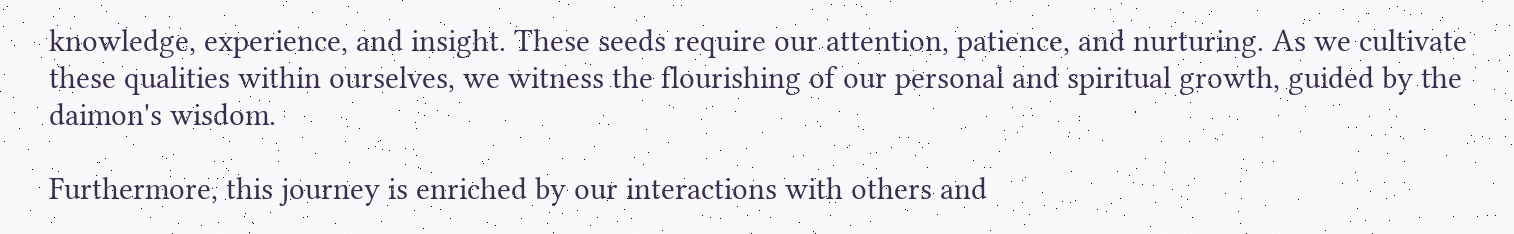knowledge, experience, and insight. These seeds require our attention, patience, and nurturing. As we cultivate these qualities within ourselves, we witness the flourishing of our personal and spiritual growth, guided by the daimon's wisdom.

Furthermore, this journey is enriched by our interactions with others and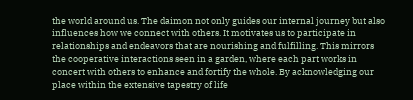the world around us. The daimon not only guides our internal journey but also influences how we connect with others. It motivates us to participate in relationships and endeavors that are nourishing and fulfilling. This mirrors the cooperative interactions seen in a garden, where each part works in concert with others to enhance and fortify the whole. By acknowledging our place within the extensive tapestry of life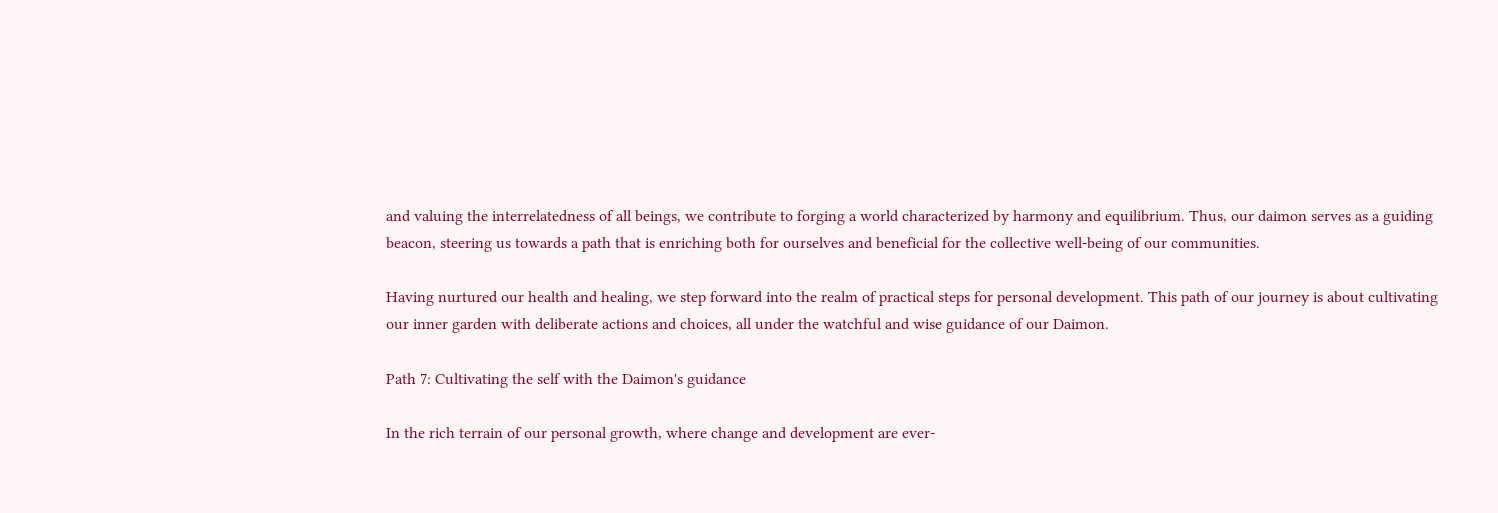and valuing the interrelatedness of all beings, we contribute to forging a world characterized by harmony and equilibrium. Thus, our daimon serves as a guiding beacon, steering us towards a path that is enriching both for ourselves and beneficial for the collective well-being of our communities.

Having nurtured our health and healing, we step forward into the realm of practical steps for personal development. This path of our journey is about cultivating our inner garden with deliberate actions and choices, all under the watchful and wise guidance of our Daimon.

Path 7: Cultivating the self with the Daimon's guidance

In the rich terrain of our personal growth, where change and development are ever-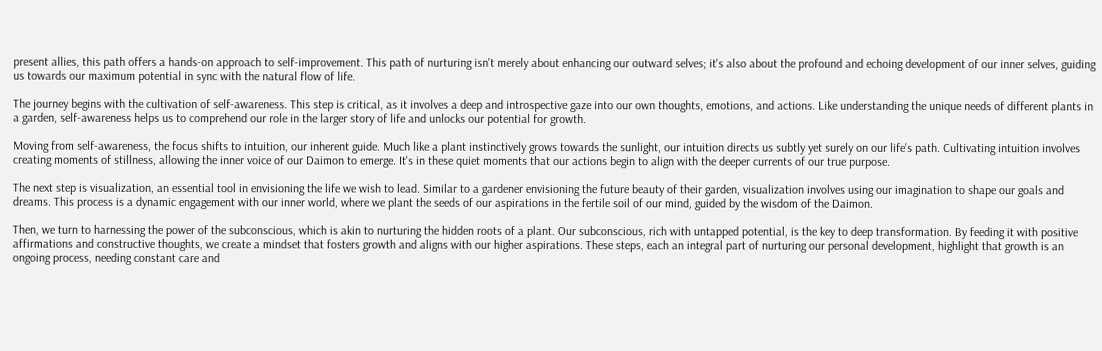present allies, this path offers a hands-on approach to self-improvement. This path of nurturing isn't merely about enhancing our outward selves; it's also about the profound and echoing development of our inner selves, guiding us towards our maximum potential in sync with the natural flow of life.

The journey begins with the cultivation of self-awareness. This step is critical, as it involves a deep and introspective gaze into our own thoughts, emotions, and actions. Like understanding the unique needs of different plants in a garden, self-awareness helps us to comprehend our role in the larger story of life and unlocks our potential for growth.

Moving from self-awareness, the focus shifts to intuition, our inherent guide. Much like a plant instinctively grows towards the sunlight, our intuition directs us subtly yet surely on our life's path. Cultivating intuition involves creating moments of stillness, allowing the inner voice of our Daimon to emerge. It's in these quiet moments that our actions begin to align with the deeper currents of our true purpose.

The next step is visualization, an essential tool in envisioning the life we wish to lead. Similar to a gardener envisioning the future beauty of their garden, visualization involves using our imagination to shape our goals and dreams. This process is a dynamic engagement with our inner world, where we plant the seeds of our aspirations in the fertile soil of our mind, guided by the wisdom of the Daimon.

Then, we turn to harnessing the power of the subconscious, which is akin to nurturing the hidden roots of a plant. Our subconscious, rich with untapped potential, is the key to deep transformation. By feeding it with positive affirmations and constructive thoughts, we create a mindset that fosters growth and aligns with our higher aspirations. These steps, each an integral part of nurturing our personal development, highlight that growth is an ongoing process, needing constant care and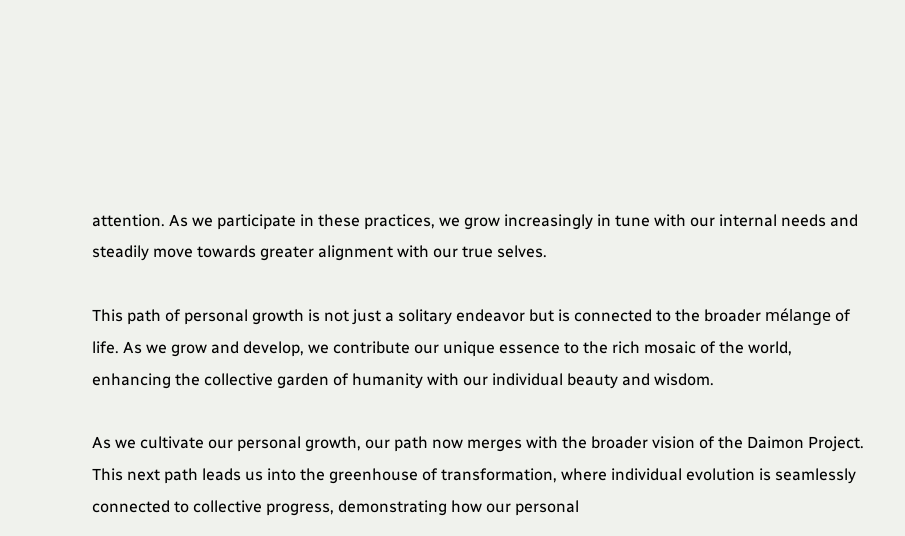attention. As we participate in these practices, we grow increasingly in tune with our internal needs and steadily move towards greater alignment with our true selves.

This path of personal growth is not just a solitary endeavor but is connected to the broader mélange of life. As we grow and develop, we contribute our unique essence to the rich mosaic of the world, enhancing the collective garden of humanity with our individual beauty and wisdom.

As we cultivate our personal growth, our path now merges with the broader vision of the Daimon Project. This next path leads us into the greenhouse of transformation, where individual evolution is seamlessly connected to collective progress, demonstrating how our personal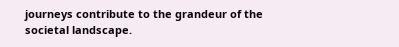journeys contribute to the grandeur of the societal landscape.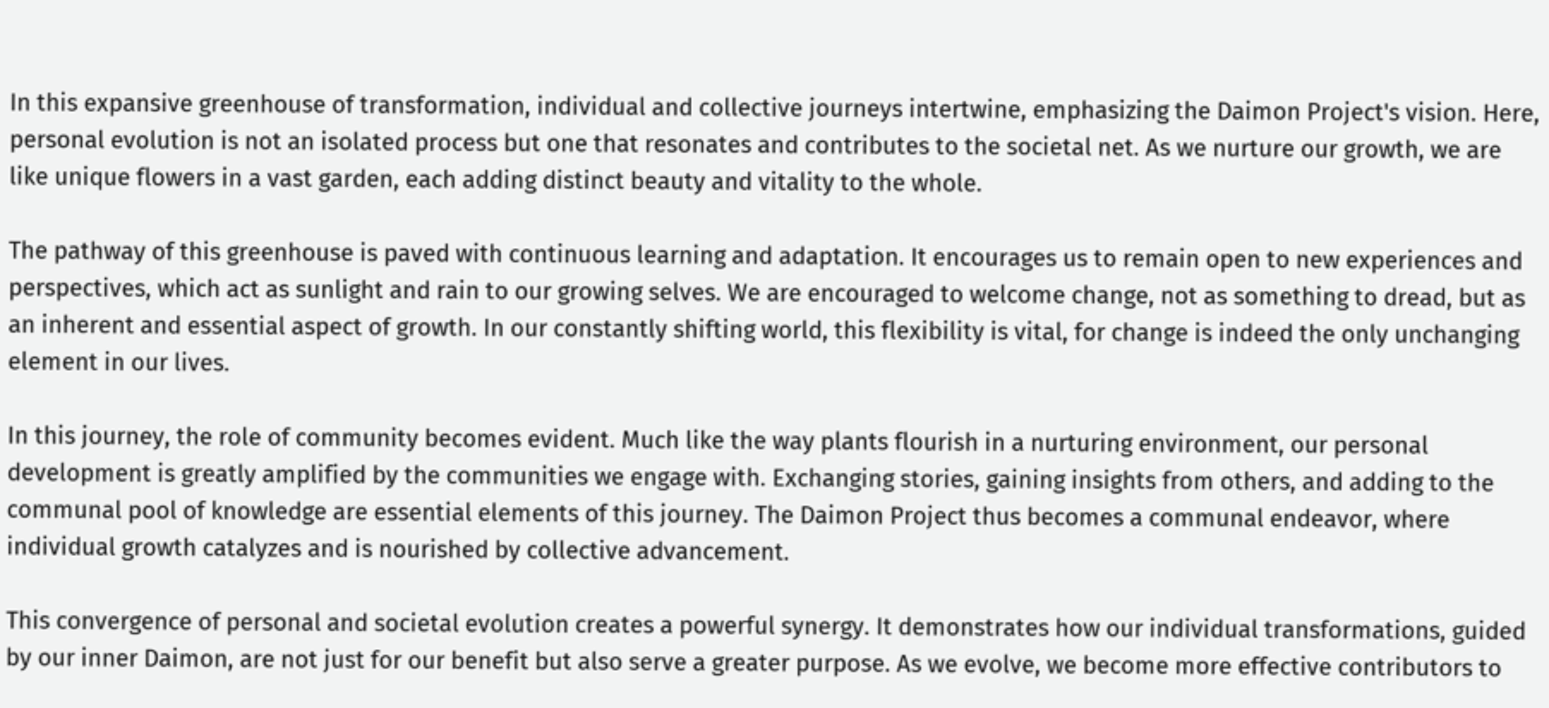In this expansive greenhouse of transformation, individual and collective journeys intertwine, emphasizing the Daimon Project's vision. Here, personal evolution is not an isolated process but one that resonates and contributes to the societal net. As we nurture our growth, we are like unique flowers in a vast garden, each adding distinct beauty and vitality to the whole.

The pathway of this greenhouse is paved with continuous learning and adaptation. It encourages us to remain open to new experiences and perspectives, which act as sunlight and rain to our growing selves. We are encouraged to welcome change, not as something to dread, but as an inherent and essential aspect of growth. In our constantly shifting world, this flexibility is vital, for change is indeed the only unchanging element in our lives.

In this journey, the role of community becomes evident. Much like the way plants flourish in a nurturing environment, our personal development is greatly amplified by the communities we engage with. Exchanging stories, gaining insights from others, and adding to the communal pool of knowledge are essential elements of this journey. The Daimon Project thus becomes a communal endeavor, where individual growth catalyzes and is nourished by collective advancement.

This convergence of personal and societal evolution creates a powerful synergy. It demonstrates how our individual transformations, guided by our inner Daimon, are not just for our benefit but also serve a greater purpose. As we evolve, we become more effective contributors to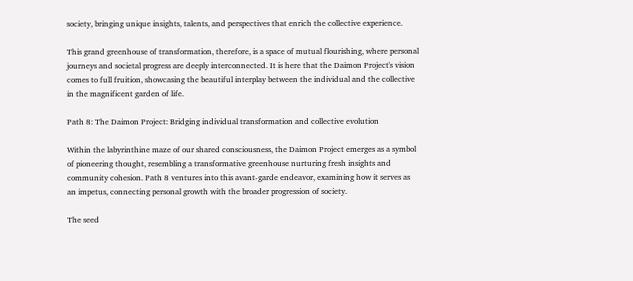society, bringing unique insights, talents, and perspectives that enrich the collective experience.

This grand greenhouse of transformation, therefore, is a space of mutual flourishing, where personal journeys and societal progress are deeply interconnected. It is here that the Daimon Project's vision comes to full fruition, showcasing the beautiful interplay between the individual and the collective in the magnificent garden of life.

Path 8: The Daimon Project: Bridging individual transformation and collective evolution

Within the labyrinthine maze of our shared consciousness, the Daimon Project emerges as a symbol of pioneering thought, resembling a transformative greenhouse nurturing fresh insights and community cohesion. Path 8 ventures into this avant-garde endeavor, examining how it serves as an impetus, connecting personal growth with the broader progression of society.

The seed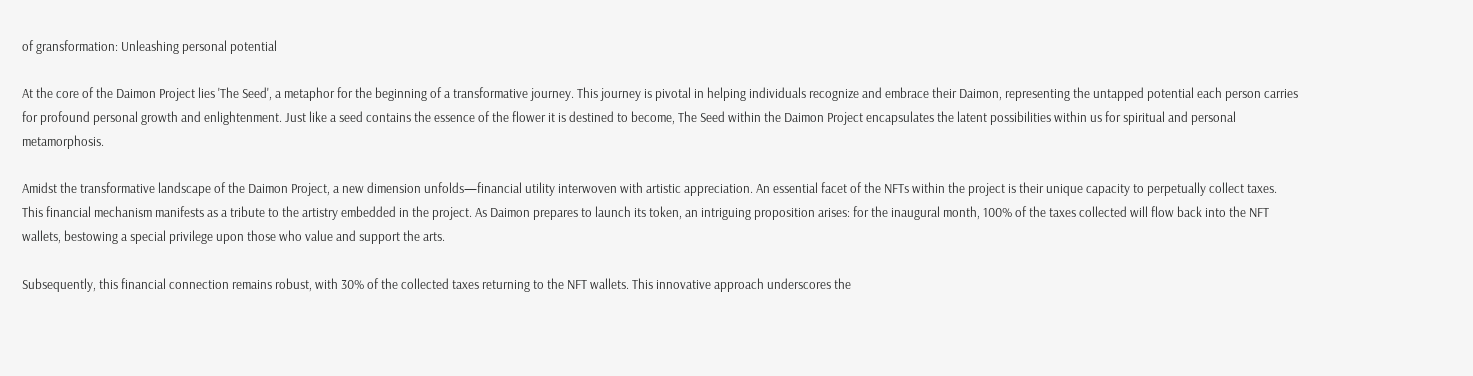of gransformation: Unleashing personal potential

At the core of the Daimon Project lies 'The Seed', a metaphor for the beginning of a transformative journey. This journey is pivotal in helping individuals recognize and embrace their Daimon, representing the untapped potential each person carries for profound personal growth and enlightenment. Just like a seed contains the essence of the flower it is destined to become, The Seed within the Daimon Project encapsulates the latent possibilities within us for spiritual and personal metamorphosis.

Amidst the transformative landscape of the Daimon Project, a new dimension unfolds—financial utility interwoven with artistic appreciation. An essential facet of the NFTs within the project is their unique capacity to perpetually collect taxes. This financial mechanism manifests as a tribute to the artistry embedded in the project. As Daimon prepares to launch its token, an intriguing proposition arises: for the inaugural month, 100% of the taxes collected will flow back into the NFT wallets, bestowing a special privilege upon those who value and support the arts.

Subsequently, this financial connection remains robust, with 30% of the collected taxes returning to the NFT wallets. This innovative approach underscores the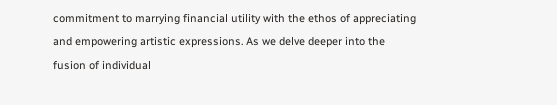commitment to marrying financial utility with the ethos of appreciating and empowering artistic expressions. As we delve deeper into the fusion of individual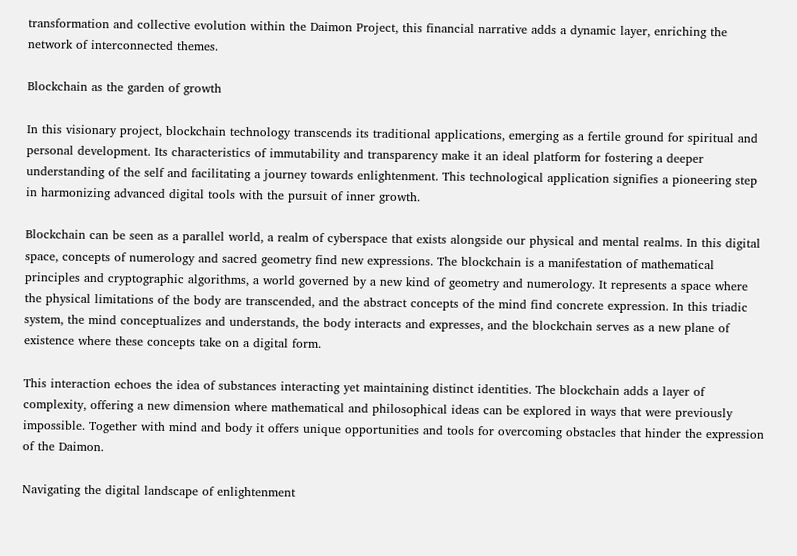transformation and collective evolution within the Daimon Project, this financial narrative adds a dynamic layer, enriching the network of interconnected themes.

Blockchain as the garden of growth

In this visionary project, blockchain technology transcends its traditional applications, emerging as a fertile ground for spiritual and personal development. Its characteristics of immutability and transparency make it an ideal platform for fostering a deeper understanding of the self and facilitating a journey towards enlightenment. This technological application signifies a pioneering step in harmonizing advanced digital tools with the pursuit of inner growth.

Blockchain can be seen as a parallel world, a realm of cyberspace that exists alongside our physical and mental realms. In this digital space, concepts of numerology and sacred geometry find new expressions. The blockchain is a manifestation of mathematical principles and cryptographic algorithms, a world governed by a new kind of geometry and numerology. It represents a space where the physical limitations of the body are transcended, and the abstract concepts of the mind find concrete expression. In this triadic system, the mind conceptualizes and understands, the body interacts and expresses, and the blockchain serves as a new plane of existence where these concepts take on a digital form.

This interaction echoes the idea of substances interacting yet maintaining distinct identities. The blockchain adds a layer of complexity, offering a new dimension where mathematical and philosophical ideas can be explored in ways that were previously impossible. Together with mind and body it offers unique opportunities and tools for overcoming obstacles that hinder the expression of the Daimon.

Navigating the digital landscape of enlightenment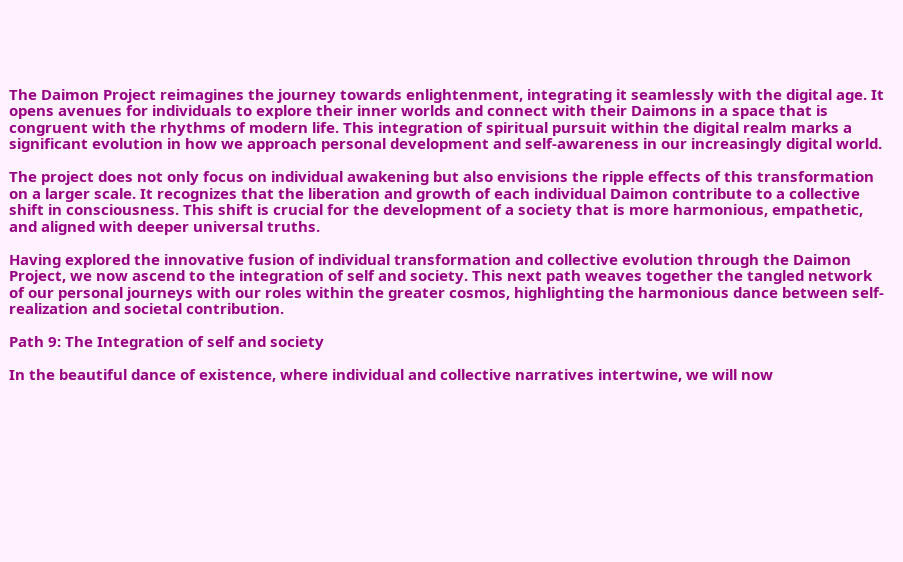The Daimon Project reimagines the journey towards enlightenment, integrating it seamlessly with the digital age. It opens avenues for individuals to explore their inner worlds and connect with their Daimons in a space that is congruent with the rhythms of modern life. This integration of spiritual pursuit within the digital realm marks a significant evolution in how we approach personal development and self-awareness in our increasingly digital world.

The project does not only focus on individual awakening but also envisions the ripple effects of this transformation on a larger scale. It recognizes that the liberation and growth of each individual Daimon contribute to a collective shift in consciousness. This shift is crucial for the development of a society that is more harmonious, empathetic, and aligned with deeper universal truths.

Having explored the innovative fusion of individual transformation and collective evolution through the Daimon Project, we now ascend to the integration of self and society. This next path weaves together the tangled network of our personal journeys with our roles within the greater cosmos, highlighting the harmonious dance between self-realization and societal contribution.

Path 9: The Integration of self and society

In the beautiful dance of existence, where individual and collective narratives intertwine, we will now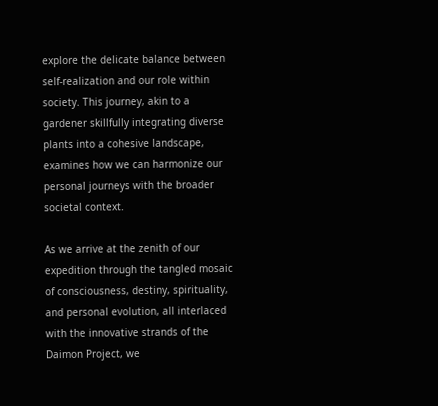explore the delicate balance between self-realization and our role within society. This journey, akin to a gardener skillfully integrating diverse plants into a cohesive landscape, examines how we can harmonize our personal journeys with the broader societal context.

As we arrive at the zenith of our expedition through the tangled mosaic of consciousness, destiny, spirituality, and personal evolution, all interlaced with the innovative strands of the Daimon Project, we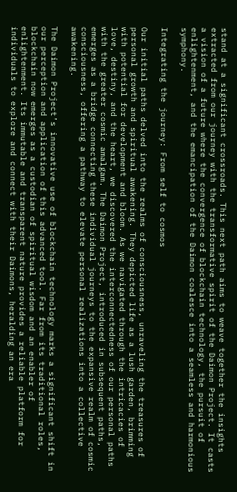stand at a significant crossroads. This next path aims to weave together the insights extracted from our journey with the transformative spirit of the Daimon Project. It casts a vision of a future where the convergence of blockchain technology, the pursuit of enlightenment, and the emancipation of the Daimon coalesce into a seamless and harmonious symphony.

Integrating the journey: From self to cosmos

Our initial paths delved into the realms of consciousness, unraveling the treasures of personal growth and spiritual awakening. They depicted life as a lush garden, brimming with potential for development and bloom. As we navigated through the intricacies of love, destiny, and the heart, we discovered the interconnectedness of our personal paths with the greater cosmic amalgam. The Daimon Project, introduced in subsequent paths, emerges as a bridge connecting these individual journeys to the expansive realm of cosmic consciousness, offering a pathway to elevate personal realizations into a collective awakening.

The Daimon Project’s innovative use of blockchain technology marks a significant shift in our perception and application of this advanced tool. Far from its traditional roles, blockchain now emerges as a custodian of spiritual wisdom and an enabler of enlightenment. Its immutable and transparent nature provides a reliable platform for individuals to explore and connect with their Daimons, heralding an era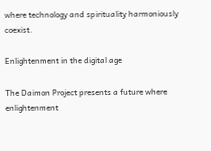where technology and spirituality harmoniously coexist.

Enlightenment in the digital age

The Daimon Project presents a future where enlightenment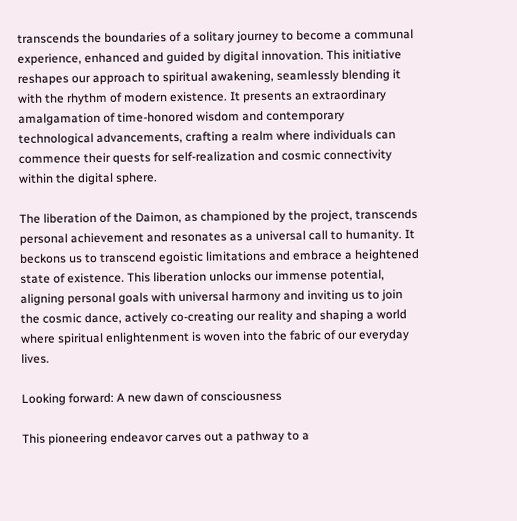transcends the boundaries of a solitary journey to become a communal experience, enhanced and guided by digital innovation. This initiative reshapes our approach to spiritual awakening, seamlessly blending it with the rhythm of modern existence. It presents an extraordinary amalgamation of time-honored wisdom and contemporary technological advancements, crafting a realm where individuals can commence their quests for self-realization and cosmic connectivity within the digital sphere.

The liberation of the Daimon, as championed by the project, transcends personal achievement and resonates as a universal call to humanity. It beckons us to transcend egoistic limitations and embrace a heightened state of existence. This liberation unlocks our immense potential, aligning personal goals with universal harmony and inviting us to join the cosmic dance, actively co-creating our reality and shaping a world where spiritual enlightenment is woven into the fabric of our everyday lives.

Looking forward: A new dawn of consciousness

This pioneering endeavor carves out a pathway to a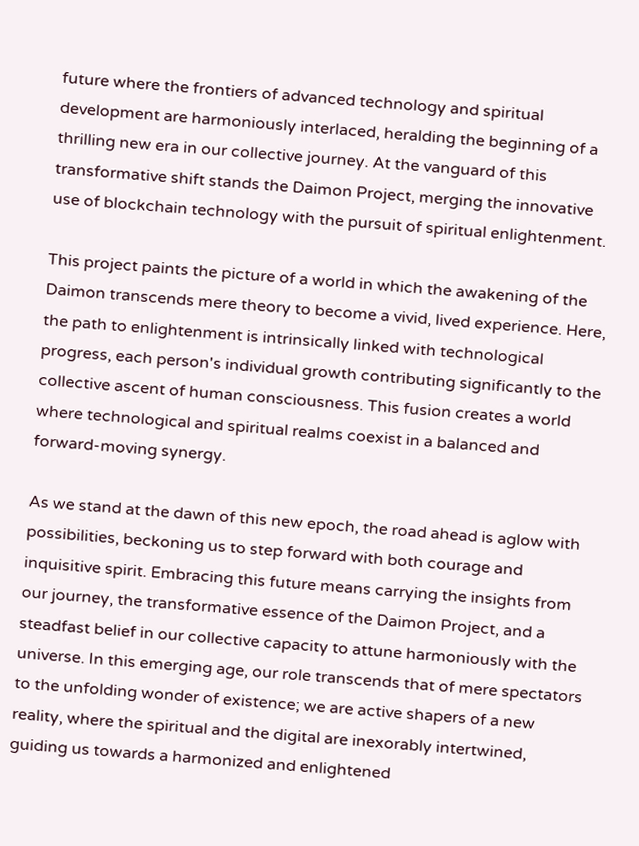future where the frontiers of advanced technology and spiritual development are harmoniously interlaced, heralding the beginning of a thrilling new era in our collective journey. At the vanguard of this transformative shift stands the Daimon Project, merging the innovative use of blockchain technology with the pursuit of spiritual enlightenment.

This project paints the picture of a world in which the awakening of the Daimon transcends mere theory to become a vivid, lived experience. Here, the path to enlightenment is intrinsically linked with technological progress, each person's individual growth contributing significantly to the collective ascent of human consciousness. This fusion creates a world where technological and spiritual realms coexist in a balanced and forward-moving synergy.

As we stand at the dawn of this new epoch, the road ahead is aglow with possibilities, beckoning us to step forward with both courage and inquisitive spirit. Embracing this future means carrying the insights from our journey, the transformative essence of the Daimon Project, and a steadfast belief in our collective capacity to attune harmoniously with the universe. In this emerging age, our role transcends that of mere spectators to the unfolding wonder of existence; we are active shapers of a new reality, where the spiritual and the digital are inexorably intertwined, guiding us towards a harmonized and enlightened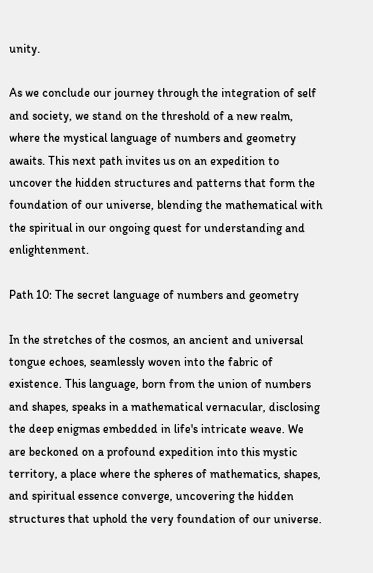unity.

As we conclude our journey through the integration of self and society, we stand on the threshold of a new realm, where the mystical language of numbers and geometry awaits. This next path invites us on an expedition to uncover the hidden structures and patterns that form the foundation of our universe, blending the mathematical with the spiritual in our ongoing quest for understanding and enlightenment.

Path 10: The secret language of numbers and geometry

In the stretches of the cosmos, an ancient and universal tongue echoes, seamlessly woven into the fabric of existence. This language, born from the union of numbers and shapes, speaks in a mathematical vernacular, disclosing the deep enigmas embedded in life's intricate weave. We are beckoned on a profound expedition into this mystic territory, a place where the spheres of mathematics, shapes, and spiritual essence converge, uncovering the hidden structures that uphold the very foundation of our universe.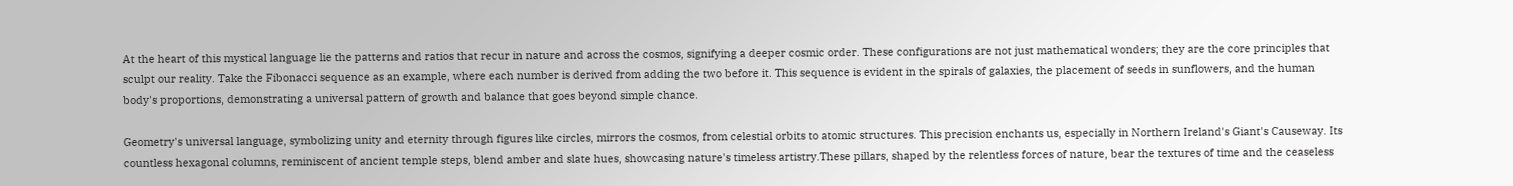At the heart of this mystical language lie the patterns and ratios that recur in nature and across the cosmos, signifying a deeper cosmic order. These configurations are not just mathematical wonders; they are the core principles that sculpt our reality. Take the Fibonacci sequence as an example, where each number is derived from adding the two before it. This sequence is evident in the spirals of galaxies, the placement of seeds in sunflowers, and the human body's proportions, demonstrating a universal pattern of growth and balance that goes beyond simple chance.

Geometry's universal language, symbolizing unity and eternity through figures like circles, mirrors the cosmos, from celestial orbits to atomic structures. This precision enchants us, especially in Northern Ireland's Giant's Causeway. Its countless hexagonal columns, reminiscent of ancient temple steps, blend amber and slate hues, showcasing nature's timeless artistry.These pillars, shaped by the relentless forces of nature, bear the textures of time and the ceaseless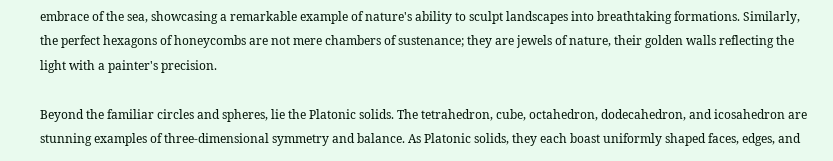embrace of the sea, showcasing a remarkable example of nature's ability to sculpt landscapes into breathtaking formations. Similarly, the perfect hexagons of honeycombs are not mere chambers of sustenance; they are jewels of nature, their golden walls reflecting the light with a painter's precision.

Beyond the familiar circles and spheres, lie the Platonic solids. The tetrahedron, cube, octahedron, dodecahedron, and icosahedron are stunning examples of three-dimensional symmetry and balance. As Platonic solids, they each boast uniformly shaped faces, edges, and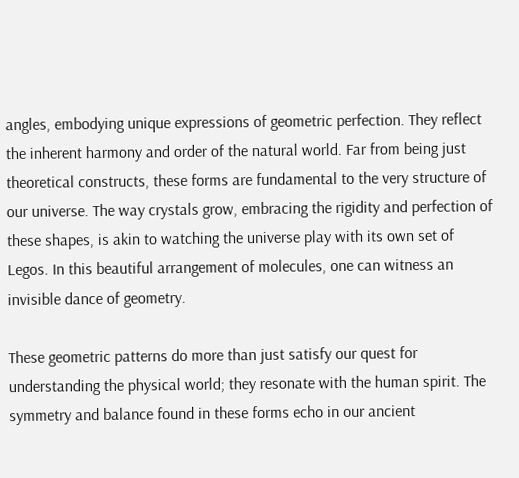angles, embodying unique expressions of geometric perfection. They reflect the inherent harmony and order of the natural world. Far from being just theoretical constructs, these forms are fundamental to the very structure of our universe. The way crystals grow, embracing the rigidity and perfection of these shapes, is akin to watching the universe play with its own set of Legos. In this beautiful arrangement of molecules, one can witness an invisible dance of geometry.

These geometric patterns do more than just satisfy our quest for understanding the physical world; they resonate with the human spirit. The symmetry and balance found in these forms echo in our ancient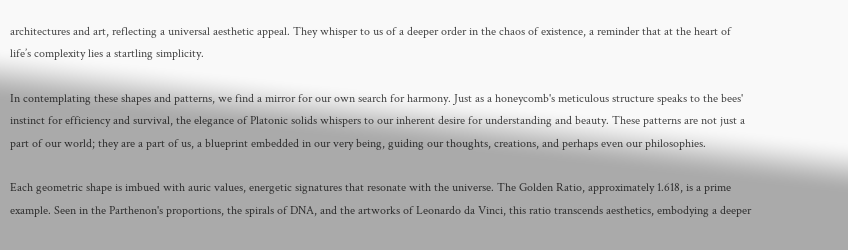architectures and art, reflecting a universal aesthetic appeal. They whisper to us of a deeper order in the chaos of existence, a reminder that at the heart of life’s complexity lies a startling simplicity.

In contemplating these shapes and patterns, we find a mirror for our own search for harmony. Just as a honeycomb's meticulous structure speaks to the bees' instinct for efficiency and survival, the elegance of Platonic solids whispers to our inherent desire for understanding and beauty. These patterns are not just a part of our world; they are a part of us, a blueprint embedded in our very being, guiding our thoughts, creations, and perhaps even our philosophies.

Each geometric shape is imbued with auric values, energetic signatures that resonate with the universe. The Golden Ratio, approximately 1.618, is a prime example. Seen in the Parthenon's proportions, the spirals of DNA, and the artworks of Leonardo da Vinci, this ratio transcends aesthetics, embodying a deeper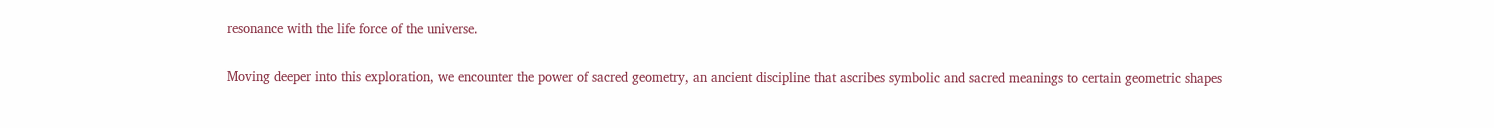resonance with the life force of the universe.

Moving deeper into this exploration, we encounter the power of sacred geometry, an ancient discipline that ascribes symbolic and sacred meanings to certain geometric shapes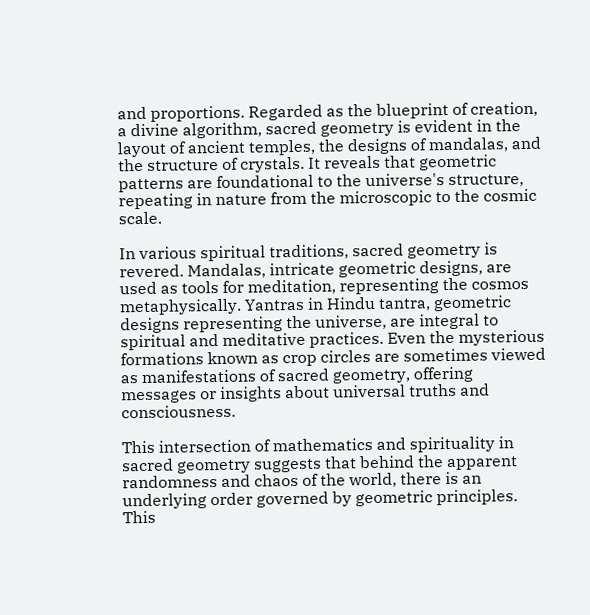and proportions. Regarded as the blueprint of creation, a divine algorithm, sacred geometry is evident in the layout of ancient temples, the designs of mandalas, and the structure of crystals. It reveals that geometric patterns are foundational to the universe's structure, repeating in nature from the microscopic to the cosmic scale.

In various spiritual traditions, sacred geometry is revered. Mandalas, intricate geometric designs, are used as tools for meditation, representing the cosmos metaphysically. Yantras in Hindu tantra, geometric designs representing the universe, are integral to spiritual and meditative practices. Even the mysterious formations known as crop circles are sometimes viewed as manifestations of sacred geometry, offering messages or insights about universal truths and consciousness.

This intersection of mathematics and spirituality in sacred geometry suggests that behind the apparent randomness and chaos of the world, there is an underlying order governed by geometric principles. This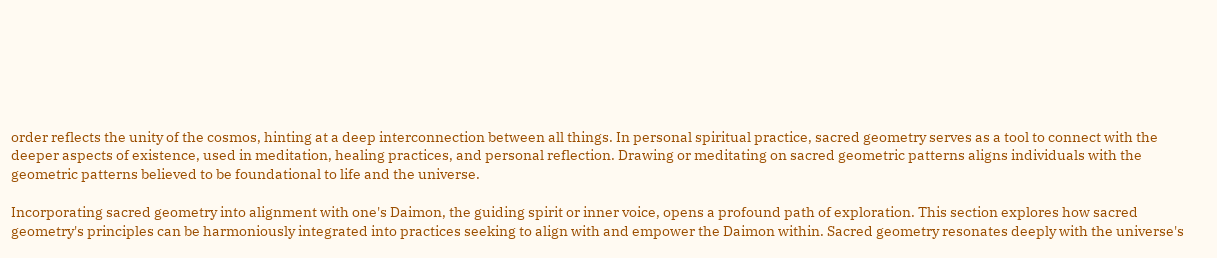order reflects the unity of the cosmos, hinting at a deep interconnection between all things. In personal spiritual practice, sacred geometry serves as a tool to connect with the deeper aspects of existence, used in meditation, healing practices, and personal reflection. Drawing or meditating on sacred geometric patterns aligns individuals with the geometric patterns believed to be foundational to life and the universe.

Incorporating sacred geometry into alignment with one's Daimon, the guiding spirit or inner voice, opens a profound path of exploration. This section explores how sacred geometry's principles can be harmoniously integrated into practices seeking to align with and empower the Daimon within. Sacred geometry resonates deeply with the universe's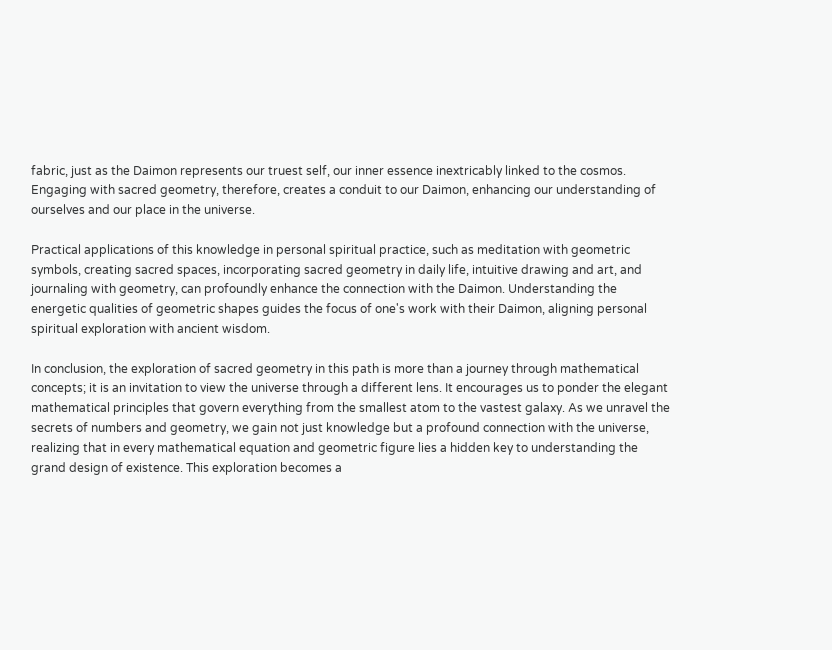fabric, just as the Daimon represents our truest self, our inner essence inextricably linked to the cosmos. Engaging with sacred geometry, therefore, creates a conduit to our Daimon, enhancing our understanding of ourselves and our place in the universe.

Practical applications of this knowledge in personal spiritual practice, such as meditation with geometric symbols, creating sacred spaces, incorporating sacred geometry in daily life, intuitive drawing and art, and journaling with geometry, can profoundly enhance the connection with the Daimon. Understanding the energetic qualities of geometric shapes guides the focus of one's work with their Daimon, aligning personal spiritual exploration with ancient wisdom.

In conclusion, the exploration of sacred geometry in this path is more than a journey through mathematical concepts; it is an invitation to view the universe through a different lens. It encourages us to ponder the elegant mathematical principles that govern everything from the smallest atom to the vastest galaxy. As we unravel the secrets of numbers and geometry, we gain not just knowledge but a profound connection with the universe, realizing that in every mathematical equation and geometric figure lies a hidden key to understanding the grand design of existence. This exploration becomes a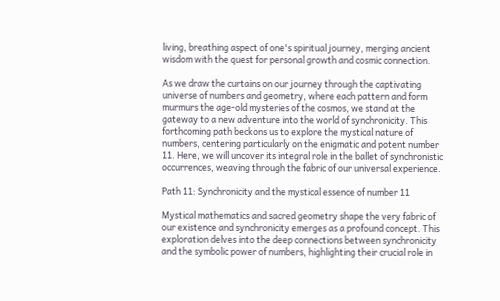living, breathing aspect of one's spiritual journey, merging ancient wisdom with the quest for personal growth and cosmic connection.

As we draw the curtains on our journey through the captivating universe of numbers and geometry, where each pattern and form murmurs the age-old mysteries of the cosmos, we stand at the gateway to a new adventure into the world of synchronicity. This forthcoming path beckons us to explore the mystical nature of numbers, centering particularly on the enigmatic and potent number 11. Here, we will uncover its integral role in the ballet of synchronistic occurrences, weaving through the fabric of our universal experience.

Path 11: Synchronicity and the mystical essence of number 11

Mystical mathematics and sacred geometry shape the very fabric of our existence and synchronicity emerges as a profound concept. This exploration delves into the deep connections between synchronicity and the symbolic power of numbers, highlighting their crucial role in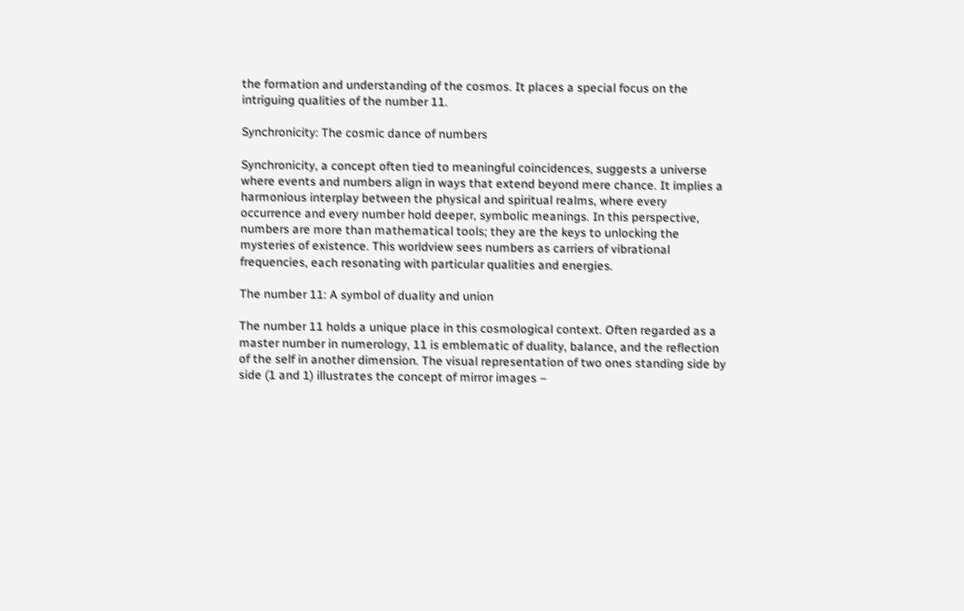the formation and understanding of the cosmos. It places a special focus on the intriguing qualities of the number 11.

Synchronicity: The cosmic dance of numbers

Synchronicity, a concept often tied to meaningful coincidences, suggests a universe where events and numbers align in ways that extend beyond mere chance. It implies a harmonious interplay between the physical and spiritual realms, where every occurrence and every number hold deeper, symbolic meanings. In this perspective, numbers are more than mathematical tools; they are the keys to unlocking the mysteries of existence. This worldview sees numbers as carriers of vibrational frequencies, each resonating with particular qualities and energies.

The number 11: A symbol of duality and union

The number 11 holds a unique place in this cosmological context. Often regarded as a master number in numerology, 11 is emblematic of duality, balance, and the reflection of the self in another dimension. The visual representation of two ones standing side by side (1 and 1) illustrates the concept of mirror images –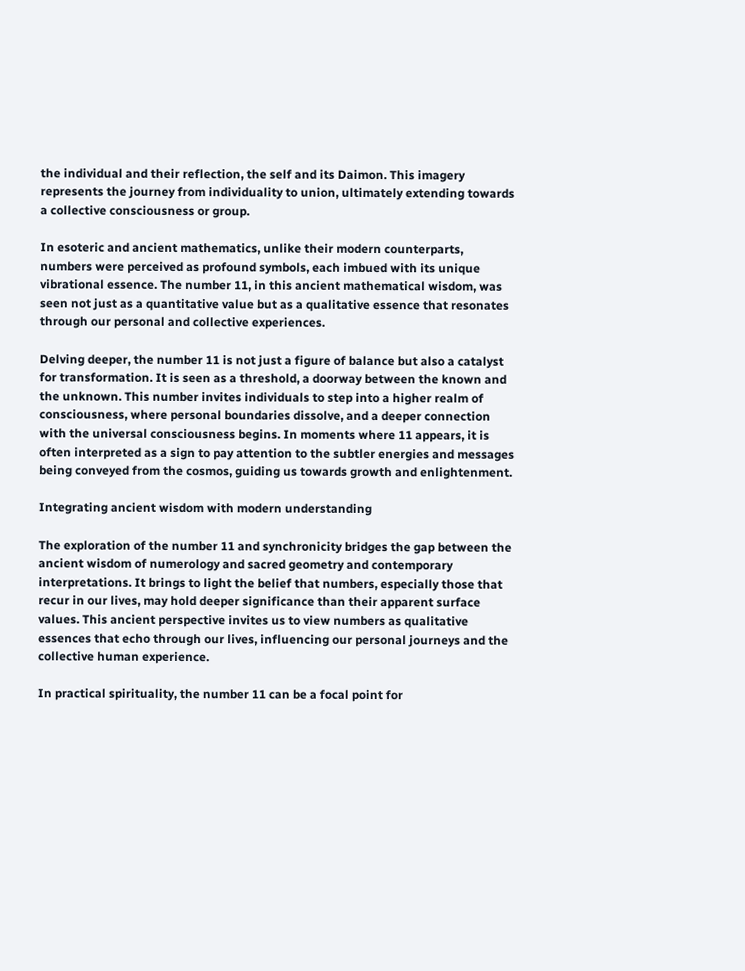the individual and their reflection, the self and its Daimon. This imagery represents the journey from individuality to union, ultimately extending towards a collective consciousness or group.

In esoteric and ancient mathematics, unlike their modern counterparts, numbers were perceived as profound symbols, each imbued with its unique vibrational essence. The number 11, in this ancient mathematical wisdom, was seen not just as a quantitative value but as a qualitative essence that resonates through our personal and collective experiences.

Delving deeper, the number 11 is not just a figure of balance but also a catalyst for transformation. It is seen as a threshold, a doorway between the known and the unknown. This number invites individuals to step into a higher realm of consciousness, where personal boundaries dissolve, and a deeper connection with the universal consciousness begins. In moments where 11 appears, it is often interpreted as a sign to pay attention to the subtler energies and messages being conveyed from the cosmos, guiding us towards growth and enlightenment.

Integrating ancient wisdom with modern understanding

The exploration of the number 11 and synchronicity bridges the gap between the ancient wisdom of numerology and sacred geometry and contemporary interpretations. It brings to light the belief that numbers, especially those that recur in our lives, may hold deeper significance than their apparent surface values. This ancient perspective invites us to view numbers as qualitative essences that echo through our lives, influencing our personal journeys and the collective human experience.

In practical spirituality, the number 11 can be a focal point for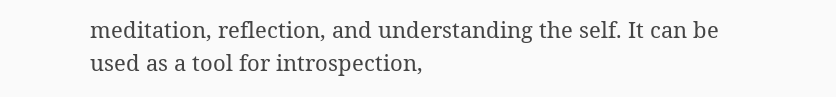meditation, reflection, and understanding the self. It can be used as a tool for introspection,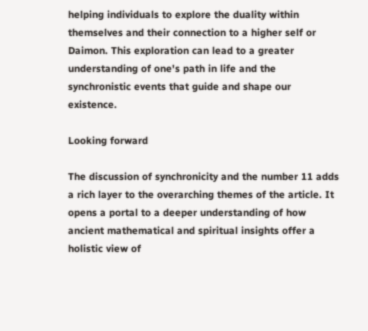helping individuals to explore the duality within themselves and their connection to a higher self or Daimon. This exploration can lead to a greater understanding of one's path in life and the synchronistic events that guide and shape our existence.

Looking forward

The discussion of synchronicity and the number 11 adds a rich layer to the overarching themes of the article. It opens a portal to a deeper understanding of how ancient mathematical and spiritual insights offer a holistic view of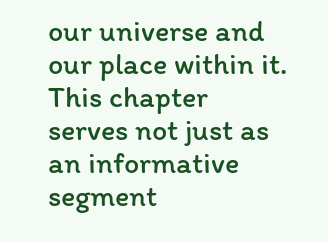our universe and our place within it. This chapter serves not just as an informative segment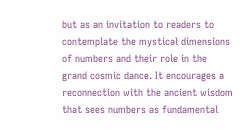but as an invitation to readers to contemplate the mystical dimensions of numbers and their role in the grand cosmic dance. It encourages a reconnection with the ancient wisdom that sees numbers as fundamental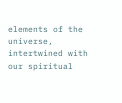elements of the universe, intertwined with our spiritual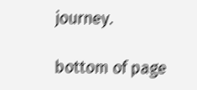journey.

bottom of page